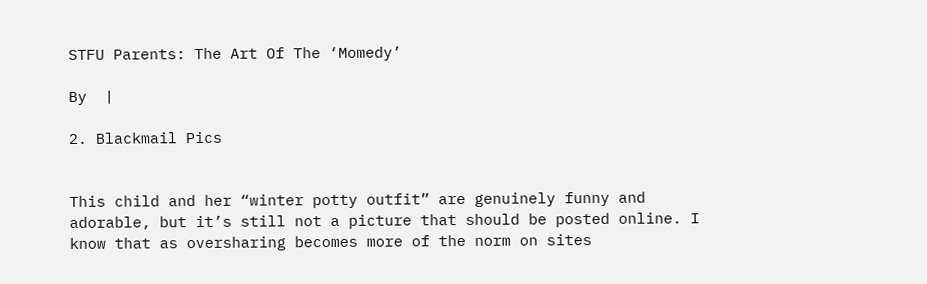STFU Parents: The Art Of The ‘Momedy’

By  |

2. Blackmail Pics


This child and her “winter potty outfit” are genuinely funny and adorable, but it’s still not a picture that should be posted online. I know that as oversharing becomes more of the norm on sites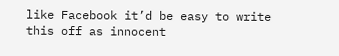like Facebook it’d be easy to write this off as innocent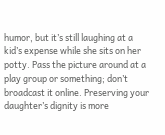humor, but it’s still laughing at a kid’s expense while she sits on her potty. Pass the picture around at a play group or something; don’t broadcast it online. Preserving your daughter’s dignity is more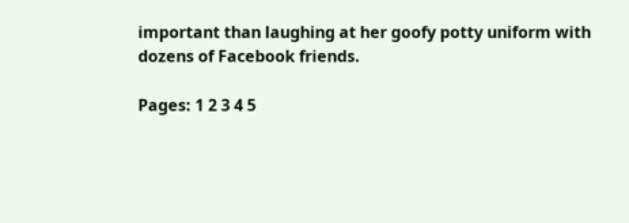important than laughing at her goofy potty uniform with dozens of Facebook friends.

Pages: 1 2 3 4 5